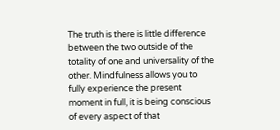The truth is there is little difference between the two outside of the totality of one and universality of the other. Mindfulness allows you to fully experience the present moment in full, it is being conscious of every aspect of that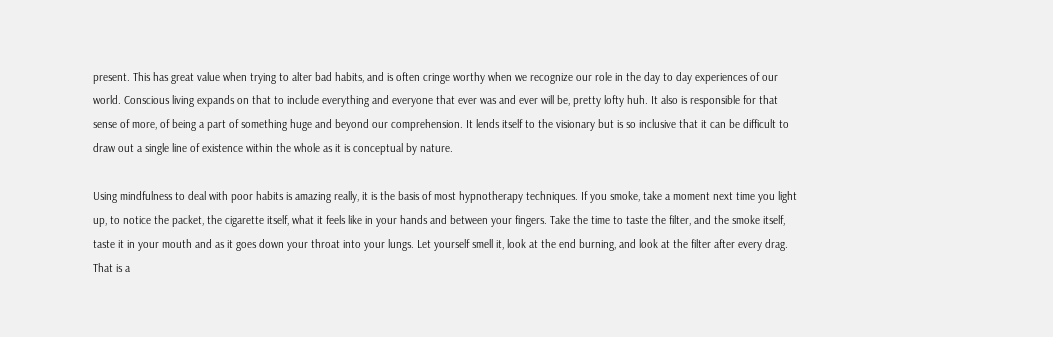present. This has great value when trying to alter bad habits, and is often cringe worthy when we recognize our role in the day to day experiences of our world. Conscious living expands on that to include everything and everyone that ever was and ever will be, pretty lofty huh. It also is responsible for that sense of more, of being a part of something huge and beyond our comprehension. It lends itself to the visionary but is so inclusive that it can be difficult to draw out a single line of existence within the whole as it is conceptual by nature.

Using mindfulness to deal with poor habits is amazing really, it is the basis of most hypnotherapy techniques. If you smoke, take a moment next time you light up, to notice the packet, the cigarette itself, what it feels like in your hands and between your fingers. Take the time to taste the filter, and the smoke itself, taste it in your mouth and as it goes down your throat into your lungs. Let yourself smell it, look at the end burning, and look at the filter after every drag. That is a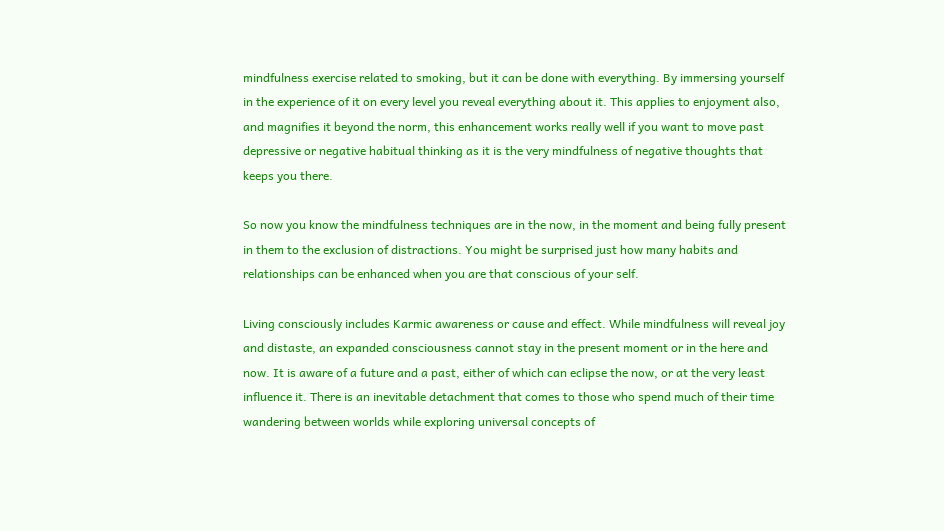mindfulness exercise related to smoking, but it can be done with everything. By immersing yourself in the experience of it on every level you reveal everything about it. This applies to enjoyment also, and magnifies it beyond the norm, this enhancement works really well if you want to move past depressive or negative habitual thinking as it is the very mindfulness of negative thoughts that keeps you there.

So now you know the mindfulness techniques are in the now, in the moment and being fully present in them to the exclusion of distractions. You might be surprised just how many habits and relationships can be enhanced when you are that conscious of your self.

Living consciously includes Karmic awareness or cause and effect. While mindfulness will reveal joy and distaste, an expanded consciousness cannot stay in the present moment or in the here and now. It is aware of a future and a past, either of which can eclipse the now, or at the very least influence it. There is an inevitable detachment that comes to those who spend much of their time wandering between worlds while exploring universal concepts of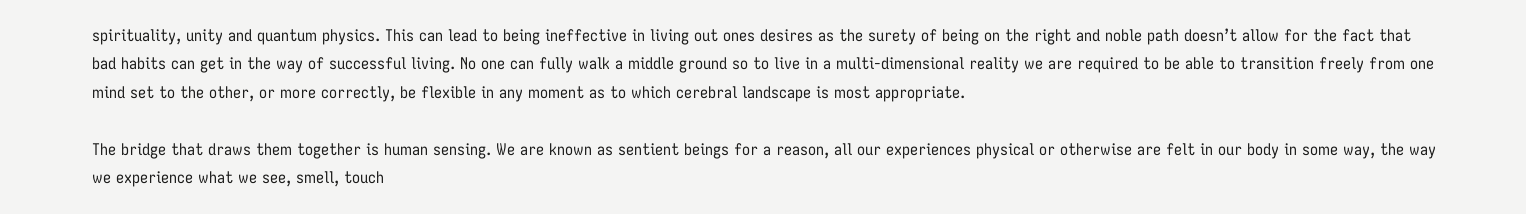spirituality, unity and quantum physics. This can lead to being ineffective in living out ones desires as the surety of being on the right and noble path doesn’t allow for the fact that bad habits can get in the way of successful living. No one can fully walk a middle ground so to live in a multi-dimensional reality we are required to be able to transition freely from one mind set to the other, or more correctly, be flexible in any moment as to which cerebral landscape is most appropriate.

The bridge that draws them together is human sensing. We are known as sentient beings for a reason, all our experiences physical or otherwise are felt in our body in some way, the way we experience what we see, smell, touch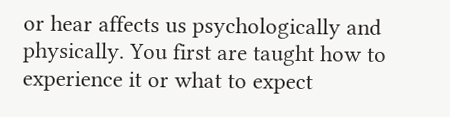or hear affects us psychologically and physically. You first are taught how to experience it or what to expect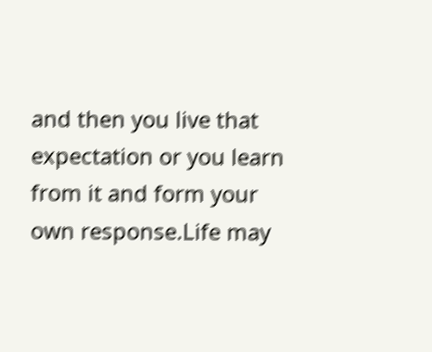and then you live that expectation or you learn from it and form your own response.Life may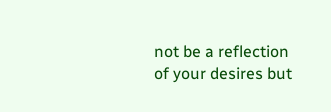not be a reflection of your desires but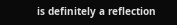is definitely a reflection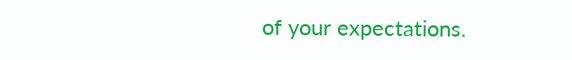of your expectations.